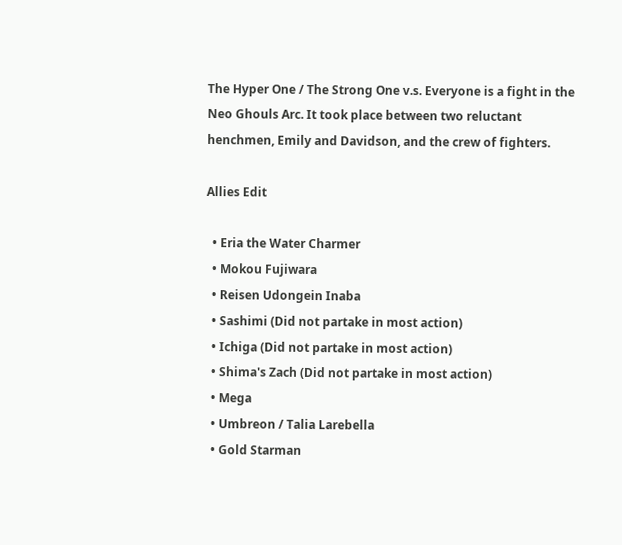The Hyper One / The Strong One v.s. Everyone is a fight in the Neo Ghouls Arc. It took place between two reluctant henchmen, Emily and Davidson, and the crew of fighters.

Allies Edit

  • Eria the Water Charmer
  • Mokou Fujiwara
  • Reisen Udongein Inaba
  • Sashimi (Did not partake in most action)
  • Ichiga (Did not partake in most action)
  • Shima's Zach (Did not partake in most action)
  • Mega
  • Umbreon / Talia Larebella
  • Gold Starman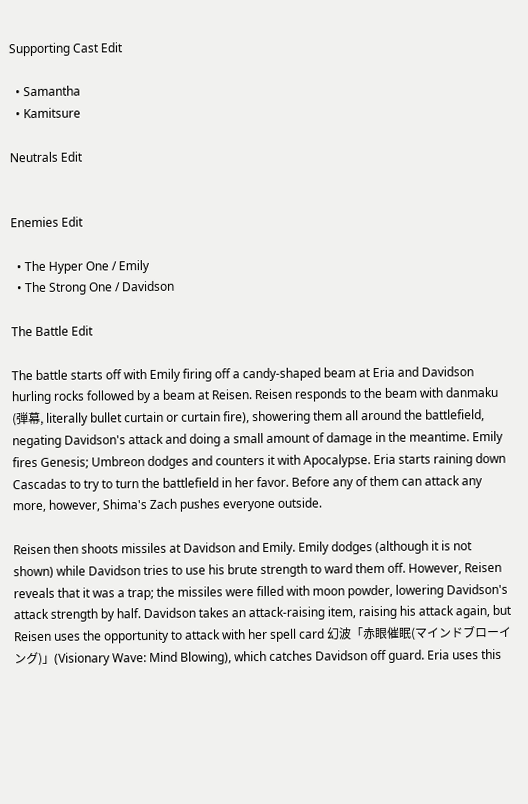Supporting Cast Edit

  • Samantha
  • Kamitsure

Neutrals Edit


Enemies Edit

  • The Hyper One / Emily
  • The Strong One / Davidson

The Battle Edit

The battle starts off with Emily firing off a candy-shaped beam at Eria and Davidson hurling rocks followed by a beam at Reisen. Reisen responds to the beam with danmaku (弾幕, literally bullet curtain or curtain fire), showering them all around the battlefield, negating Davidson's attack and doing a small amount of damage in the meantime. Emily fires Genesis; Umbreon dodges and counters it with Apocalypse. Eria starts raining down Cascadas to try to turn the battlefield in her favor. Before any of them can attack any more, however, Shima's Zach pushes everyone outside.

Reisen then shoots missiles at Davidson and Emily. Emily dodges (although it is not shown) while Davidson tries to use his brute strength to ward them off. However, Reisen reveals that it was a trap; the missiles were filled with moon powder, lowering Davidson's attack strength by half. Davidson takes an attack-raising item, raising his attack again, but Reisen uses the opportunity to attack with her spell card 幻波「赤眼催眠(マインドブローイング)」(Visionary Wave: Mind Blowing), which catches Davidson off guard. Eria uses this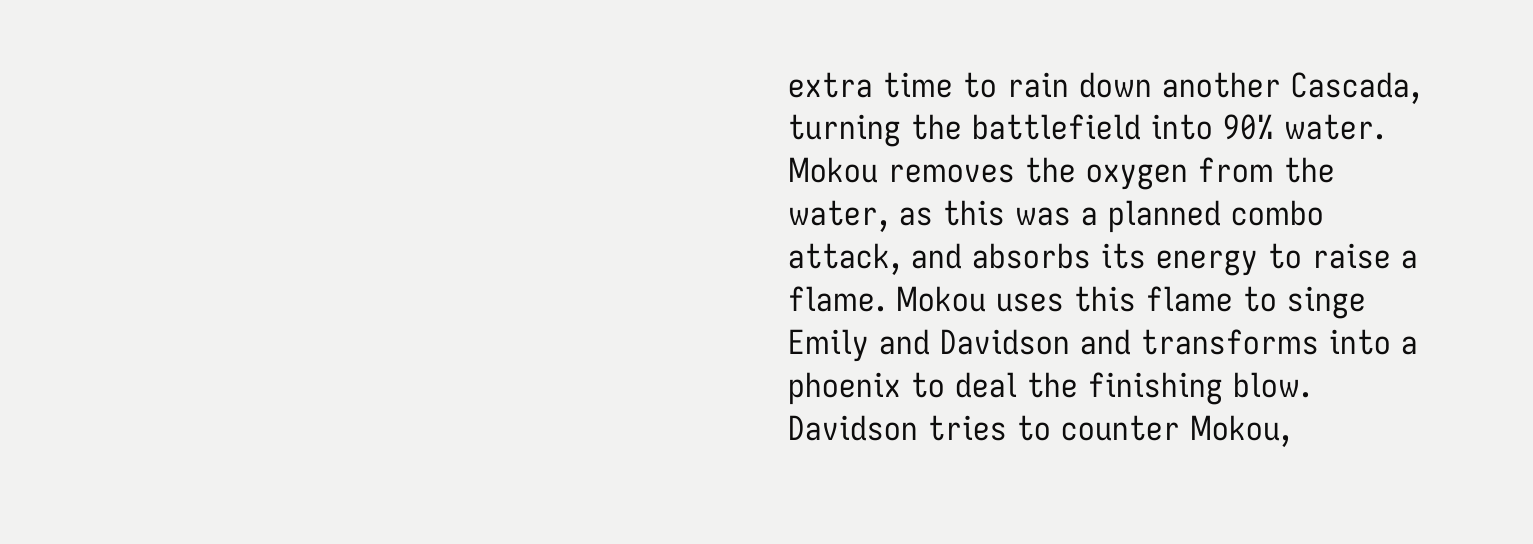extra time to rain down another Cascada, turning the battlefield into 90% water. Mokou removes the oxygen from the water, as this was a planned combo attack, and absorbs its energy to raise a flame. Mokou uses this flame to singe Emily and Davidson and transforms into a phoenix to deal the finishing blow. Davidson tries to counter Mokou,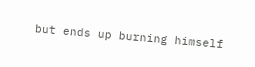but ends up burning himself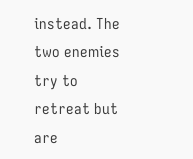instead. The two enemies try to retreat but are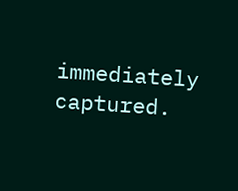immediately captured.